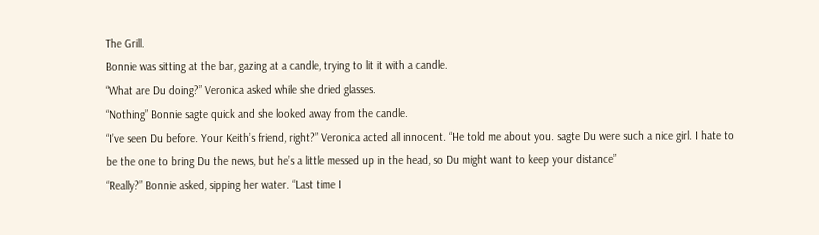The Grill.
Bonnie was sitting at the bar, gazing at a candle, trying to lit it with a candle.
“What are Du doing?” Veronica asked while she dried glasses.
“Nothing” Bonnie sagte quick and she looked away from the candle.
“I’ve seen Du before. Your Keith’s friend, right?” Veronica acted all innocent. “He told me about you. sagte Du were such a nice girl. I hate to be the one to bring Du the news, but he’s a little messed up in the head, so Du might want to keep your distance”
“Really?” Bonnie asked, sipping her water. “Last time I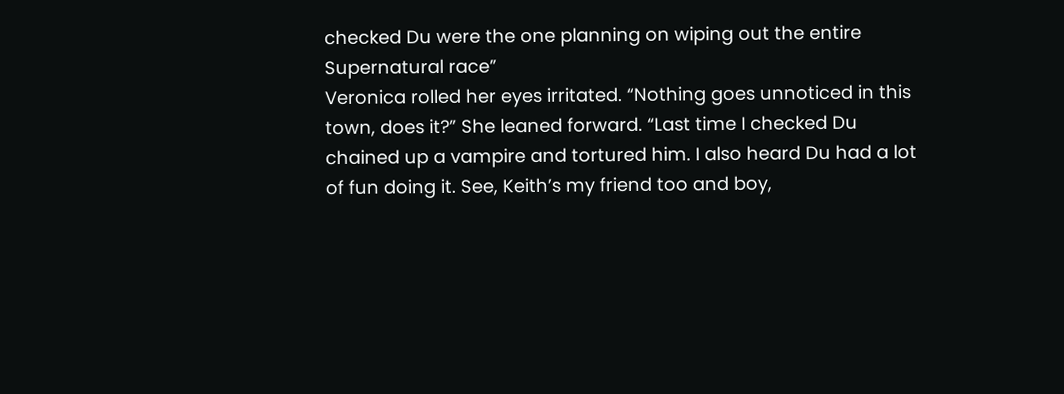checked Du were the one planning on wiping out the entire Supernatural race”
Veronica rolled her eyes irritated. “Nothing goes unnoticed in this town, does it?” She leaned forward. “Last time I checked Du chained up a vampire and tortured him. I also heard Du had a lot of fun doing it. See, Keith’s my friend too and boy,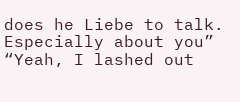does he Liebe to talk. Especially about you”
“Yeah, I lashed out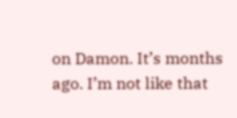on Damon. It’s months ago. I’m not like that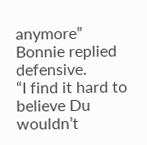anymore” Bonnie replied defensive.
“I find it hard to believe Du wouldn’t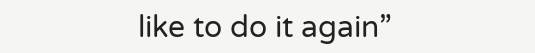like to do it again”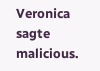Veronica sagte malicious.